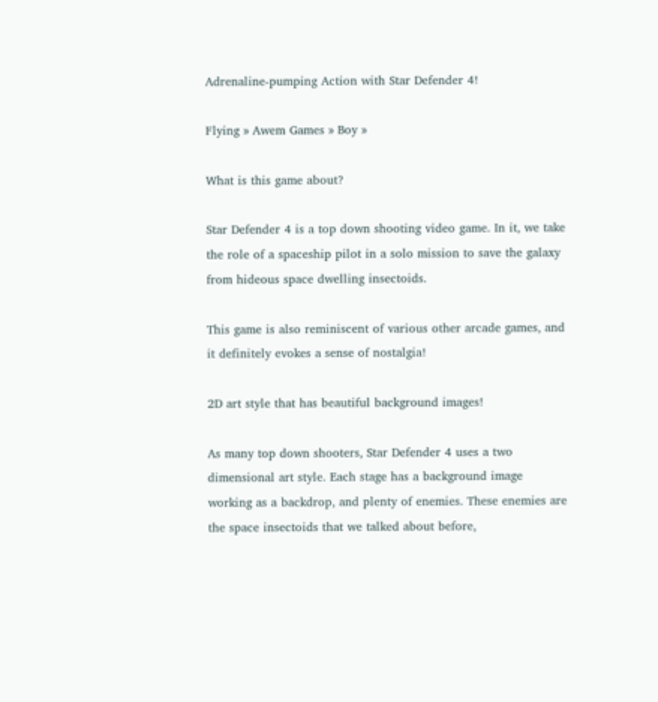Adrenaline-pumping Action with Star Defender 4!

Flying » Awem Games » Boy »

What is this game about?

Star Defender 4 is a top down shooting video game. In it, we take the role of a spaceship pilot in a solo mission to save the galaxy from hideous space dwelling insectoids.

This game is also reminiscent of various other arcade games, and it definitely evokes a sense of nostalgia!

2D art style that has beautiful background images!

As many top down shooters, Star Defender 4 uses a two dimensional art style. Each stage has a background image working as a backdrop, and plenty of enemies. These enemies are the space insectoids that we talked about before,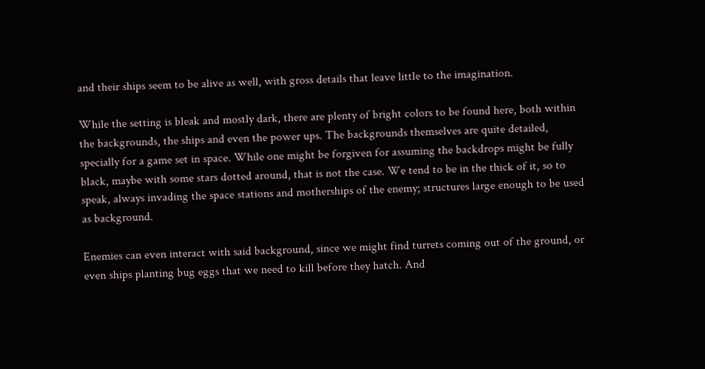and their ships seem to be alive as well, with gross details that leave little to the imagination.

While the setting is bleak and mostly dark, there are plenty of bright colors to be found here, both within the backgrounds, the ships and even the power ups. The backgrounds themselves are quite detailed, specially for a game set in space. While one might be forgiven for assuming the backdrops might be fully black, maybe with some stars dotted around, that is not the case. We tend to be in the thick of it, so to speak, always invading the space stations and motherships of the enemy; structures large enough to be used as background.

Enemies can even interact with said background, since we might find turrets coming out of the ground, or even ships planting bug eggs that we need to kill before they hatch. And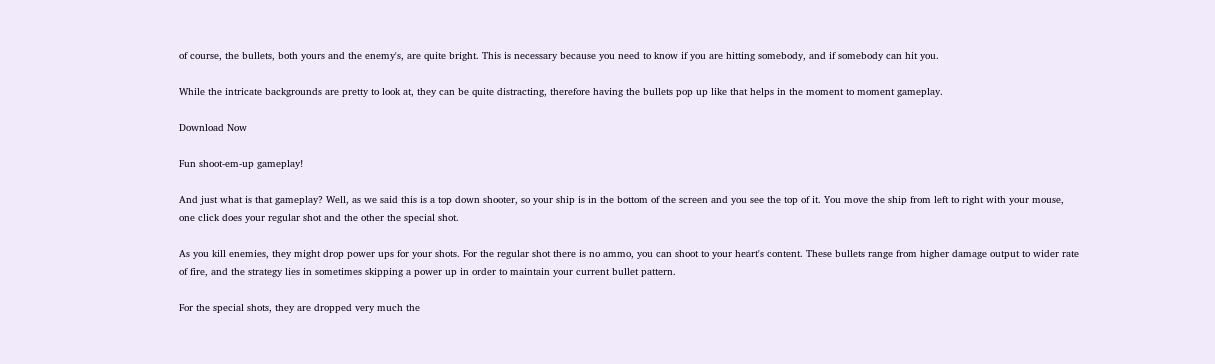of course, the bullets, both yours and the enemy's, are quite bright. This is necessary because you need to know if you are hitting somebody, and if somebody can hit you.

While the intricate backgrounds are pretty to look at, they can be quite distracting, therefore having the bullets pop up like that helps in the moment to moment gameplay.

Download Now

Fun shoot-em-up gameplay!

And just what is that gameplay? Well, as we said this is a top down shooter, so your ship is in the bottom of the screen and you see the top of it. You move the ship from left to right with your mouse, one click does your regular shot and the other the special shot.

As you kill enemies, they might drop power ups for your shots. For the regular shot there is no ammo, you can shoot to your heart's content. These bullets range from higher damage output to wider rate of fire, and the strategy lies in sometimes skipping a power up in order to maintain your current bullet pattern.

For the special shots, they are dropped very much the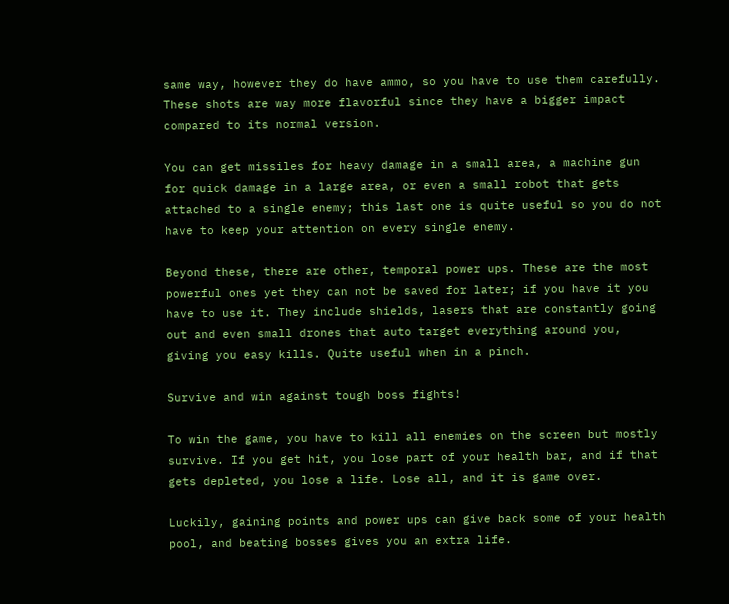same way, however they do have ammo, so you have to use them carefully. These shots are way more flavorful since they have a bigger impact compared to its normal version.

You can get missiles for heavy damage in a small area, a machine gun for quick damage in a large area, or even a small robot that gets attached to a single enemy; this last one is quite useful so you do not have to keep your attention on every single enemy.

Beyond these, there are other, temporal power ups. These are the most powerful ones yet they can not be saved for later; if you have it you have to use it. They include shields, lasers that are constantly going out and even small drones that auto target everything around you, giving you easy kills. Quite useful when in a pinch.

Survive and win against tough boss fights!

To win the game, you have to kill all enemies on the screen but mostly survive. If you get hit, you lose part of your health bar, and if that gets depleted, you lose a life. Lose all, and it is game over.

Luckily, gaining points and power ups can give back some of your health pool, and beating bosses gives you an extra life.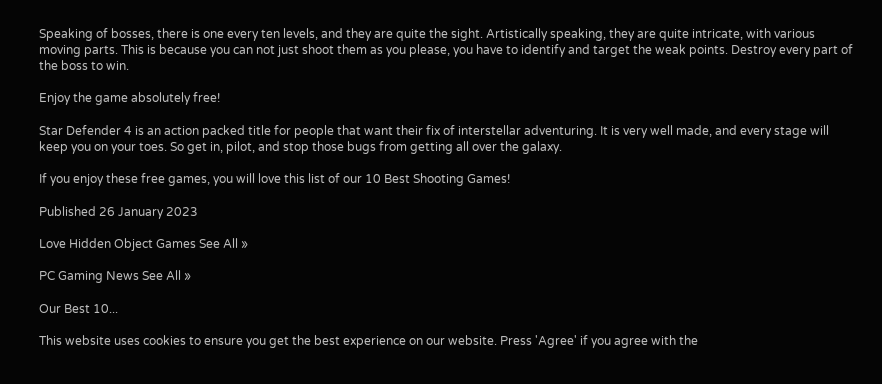Speaking of bosses, there is one every ten levels, and they are quite the sight. Artistically speaking, they are quite intricate, with various moving parts. This is because you can not just shoot them as you please, you have to identify and target the weak points. Destroy every part of the boss to win.

Enjoy the game absolutely free!

Star Defender 4 is an action packed title for people that want their fix of interstellar adventuring. It is very well made, and every stage will keep you on your toes. So get in, pilot, and stop those bugs from getting all over the galaxy.

If you enjoy these free games, you will love this list of our 10 Best Shooting Games!

Published 26 January 2023

Love Hidden Object Games See All »

PC Gaming News See All »

Our Best 10...

This website uses cookies to ensure you get the best experience on our website. Press 'Agree' if you agree with the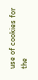use of cookies for the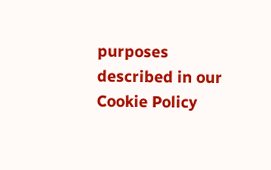purposes described in our Cookie Policy